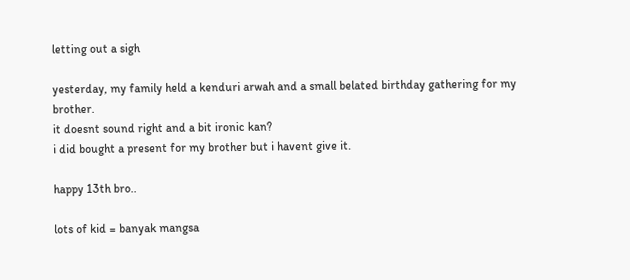letting out a sigh

yesterday, my family held a kenduri arwah and a small belated birthday gathering for my brother.
it doesnt sound right and a bit ironic kan?
i did bought a present for my brother but i havent give it.

happy 13th bro..

lots of kid = banyak mangsa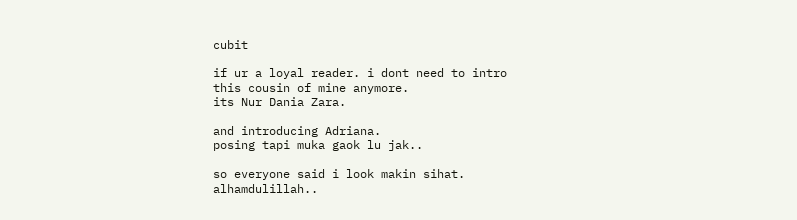cubit

if ur a loyal reader. i dont need to intro this cousin of mine anymore.
its Nur Dania Zara.

and introducing Adriana.
posing tapi muka gaok lu jak..

so everyone said i look makin sihat.
alhamdulillah..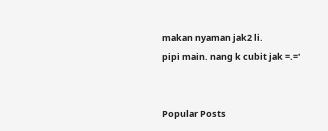makan nyaman jak2 li.
pipi main. nang k cubit jak =.='


Popular Posts